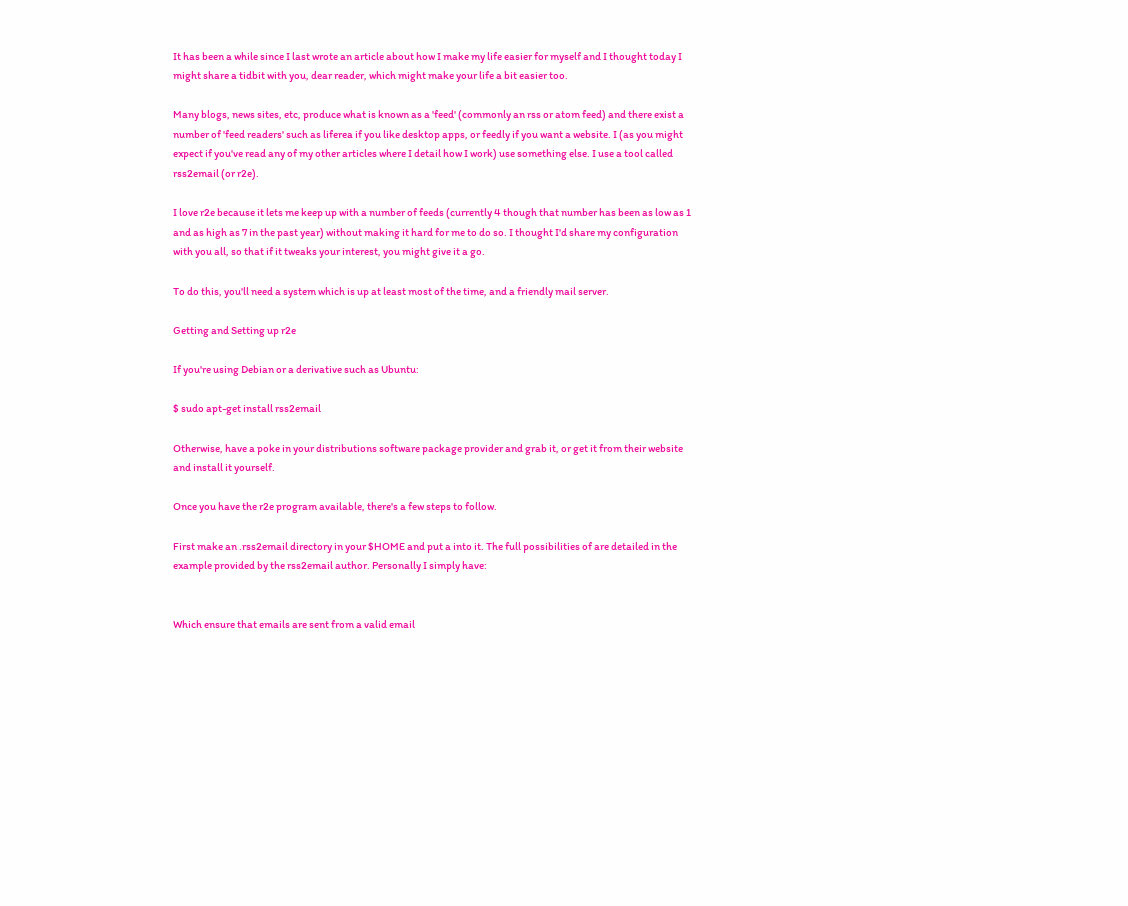It has been a while since I last wrote an article about how I make my life easier for myself and I thought today I might share a tidbit with you, dear reader, which might make your life a bit easier too.

Many blogs, news sites, etc, produce what is known as a 'feed' (commonly an rss or atom feed) and there exist a number of 'feed readers' such as liferea if you like desktop apps, or feedly if you want a website. I (as you might expect if you've read any of my other articles where I detail how I work) use something else. I use a tool called rss2email (or r2e).

I love r2e because it lets me keep up with a number of feeds (currently 4 though that number has been as low as 1 and as high as 7 in the past year) without making it hard for me to do so. I thought I'd share my configuration with you all, so that if it tweaks your interest, you might give it a go.

To do this, you'll need a system which is up at least most of the time, and a friendly mail server.

Getting and Setting up r2e

If you're using Debian or a derivative such as Ubuntu:

$ sudo apt-get install rss2email

Otherwise, have a poke in your distributions software package provider and grab it, or get it from their website and install it yourself.

Once you have the r2e program available, there's a few steps to follow.

First make an .rss2email directory in your $HOME and put a into it. The full possibilities of are detailed in the example provided by the rss2email author. Personally I simply have:


Which ensure that emails are sent from a valid email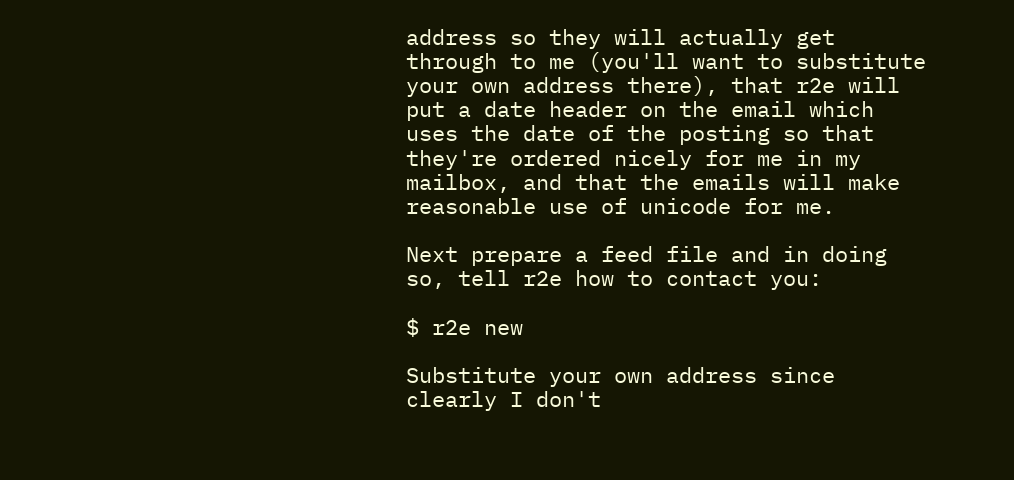address so they will actually get through to me (you'll want to substitute your own address there), that r2e will put a date header on the email which uses the date of the posting so that they're ordered nicely for me in my mailbox, and that the emails will make reasonable use of unicode for me.

Next prepare a feed file and in doing so, tell r2e how to contact you:

$ r2e new

Substitute your own address since clearly I don't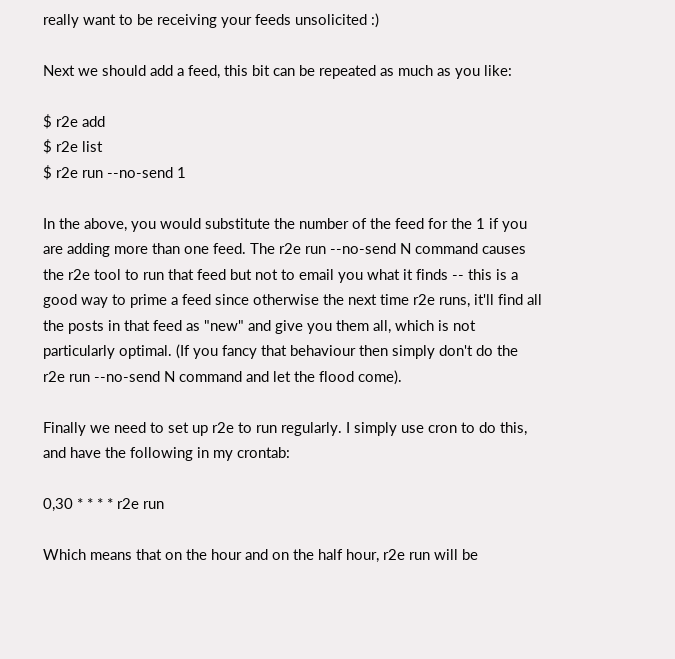really want to be receiving your feeds unsolicited :)

Next we should add a feed, this bit can be repeated as much as you like:

$ r2e add
$ r2e list
$ r2e run --no-send 1

In the above, you would substitute the number of the feed for the 1 if you are adding more than one feed. The r2e run --no-send N command causes the r2e tool to run that feed but not to email you what it finds -- this is a good way to prime a feed since otherwise the next time r2e runs, it'll find all the posts in that feed as "new" and give you them all, which is not particularly optimal. (If you fancy that behaviour then simply don't do the r2e run --no-send N command and let the flood come).

Finally we need to set up r2e to run regularly. I simply use cron to do this, and have the following in my crontab:

0,30 * * * * r2e run

Which means that on the hour and on the half hour, r2e run will be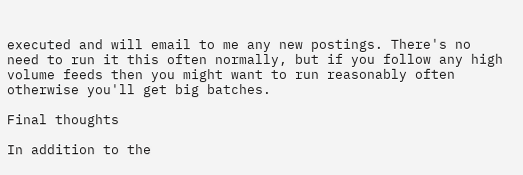executed and will email to me any new postings. There's no need to run it this often normally, but if you follow any high volume feeds then you might want to run reasonably often otherwise you'll get big batches.

Final thoughts

In addition to the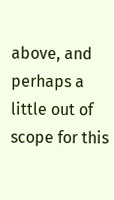above, and perhaps a little out of scope for this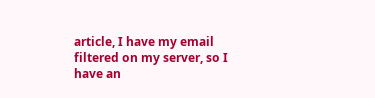article, I have my email filtered on my server, so I have an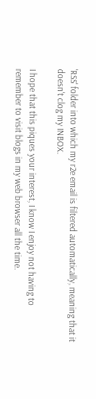'RSS' folder into which my r2e email is filtered automatically, meaning that it doesn't clog my INBOX.

I hope that this piques your interest, I know I enjoy not having to remember to visit blogs in my web browser all the time.